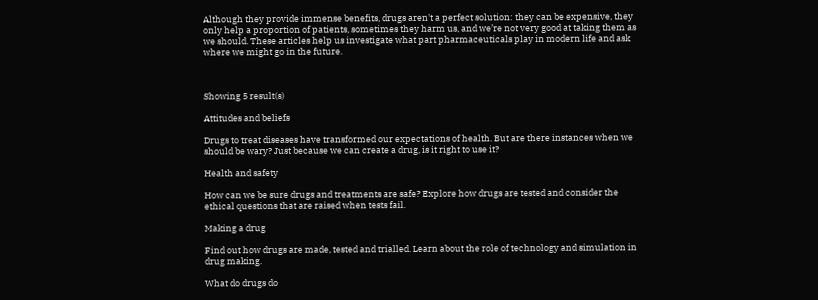Although they provide immense benefits, drugs aren't a perfect solution: they can be expensive, they only help a proportion of patients, sometimes they harm us, and we’re not very good at taking them as we should. These articles help us investigate what part pharmaceuticals play in modern life and ask where we might go in the future.



Showing 5 result(s)

Attitudes and beliefs

Drugs to treat diseases have transformed our expectations of health. But are there instances when we should be wary? Just because we can create a drug, is it right to use it?

Health and safety

How can we be sure drugs and treatments are safe? Explore how drugs are tested and consider the ethical questions that are raised when tests fail.

Making a drug

Find out how drugs are made, tested and trialled. Learn about the role of technology and simulation in drug making.

What do drugs do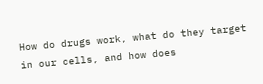How do drugs work, what do they target in our cells, and how does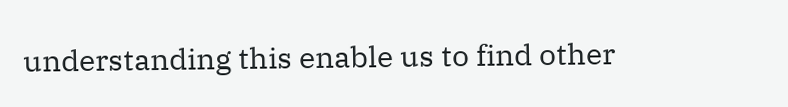understanding this enable us to find other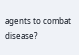agents to combat disease?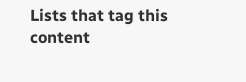Lists that tag this content